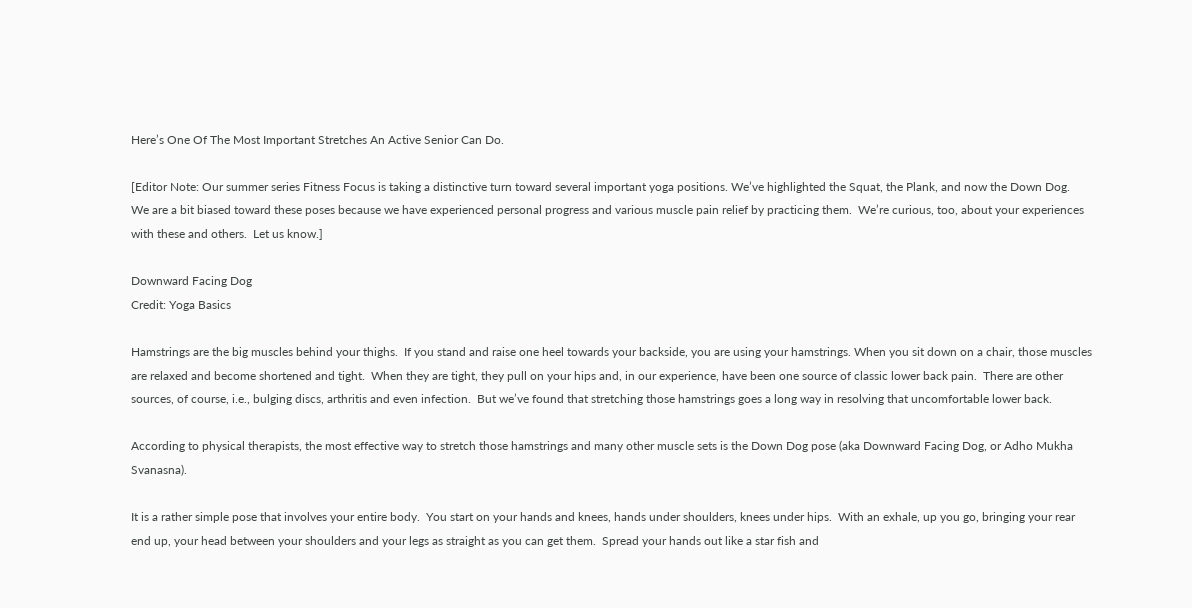Here’s One Of The Most Important Stretches An Active Senior Can Do.

[Editor Note: Our summer series Fitness Focus is taking a distinctive turn toward several important yoga positions. We’ve highlighted the Squat, the Plank, and now the Down Dog.  We are a bit biased toward these poses because we have experienced personal progress and various muscle pain relief by practicing them.  We’re curious, too, about your experiences with these and others.  Let us know.]

Downward Facing Dog
Credit: Yoga Basics

Hamstrings are the big muscles behind your thighs.  If you stand and raise one heel towards your backside, you are using your hamstrings. When you sit down on a chair, those muscles are relaxed and become shortened and tight.  When they are tight, they pull on your hips and, in our experience, have been one source of classic lower back pain.  There are other sources, of course, i.e., bulging discs, arthritis and even infection.  But we’ve found that stretching those hamstrings goes a long way in resolving that uncomfortable lower back.

According to physical therapists, the most effective way to stretch those hamstrings and many other muscle sets is the Down Dog pose (aka Downward Facing Dog, or Adho Mukha Svanasna).

It is a rather simple pose that involves your entire body.  You start on your hands and knees, hands under shoulders, knees under hips.  With an exhale, up you go, bringing your rear end up, your head between your shoulders and your legs as straight as you can get them.  Spread your hands out like a star fish and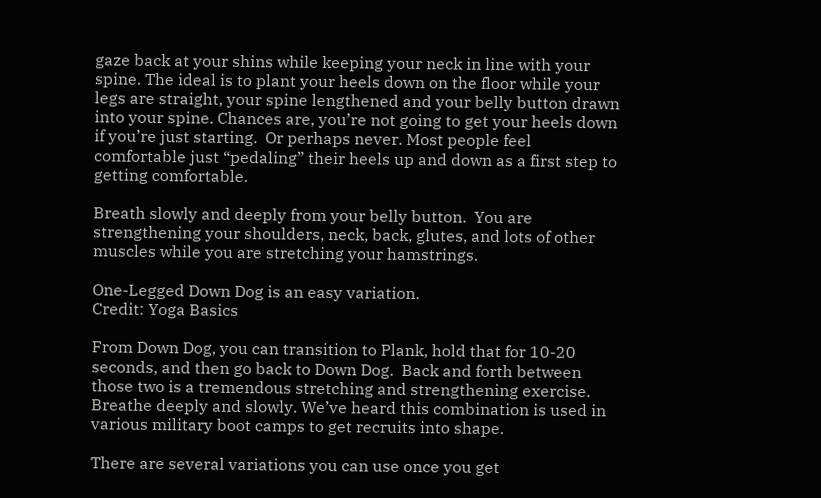gaze back at your shins while keeping your neck in line with your spine. The ideal is to plant your heels down on the floor while your legs are straight, your spine lengthened and your belly button drawn into your spine. Chances are, you’re not going to get your heels down if you’re just starting.  Or perhaps never. Most people feel comfortable just “pedaling” their heels up and down as a first step to getting comfortable.

Breath slowly and deeply from your belly button.  You are strengthening your shoulders, neck, back, glutes, and lots of other muscles while you are stretching your hamstrings.

One-Legged Down Dog is an easy variation.
Credit: Yoga Basics

From Down Dog, you can transition to Plank, hold that for 10-20 seconds, and then go back to Down Dog.  Back and forth between those two is a tremendous stretching and strengthening exercise. Breathe deeply and slowly. We’ve heard this combination is used in various military boot camps to get recruits into shape.

There are several variations you can use once you get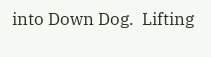into Down Dog.  Lifting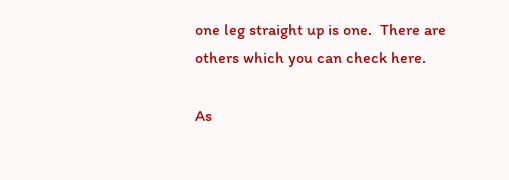one leg straight up is one.  There are others which you can check here.

As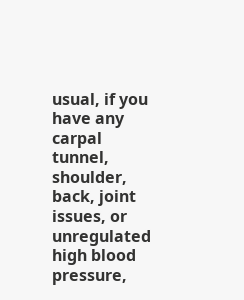usual, if you have any carpal tunnel, shoulder, back, joint issues, or unregulated high blood pressure,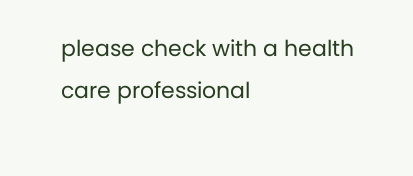please check with a health care professional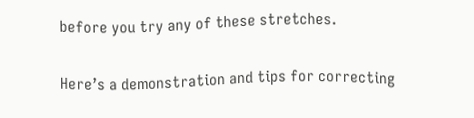before you try any of these stretches.

Here’s a demonstration and tips for correcting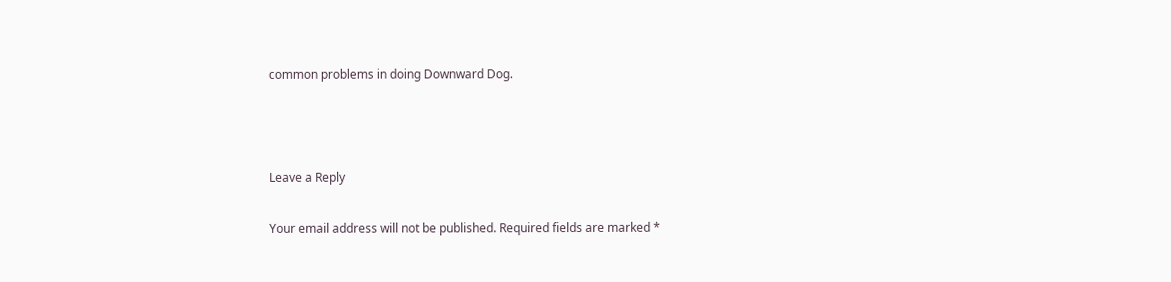common problems in doing Downward Dog.



Leave a Reply

Your email address will not be published. Required fields are marked *